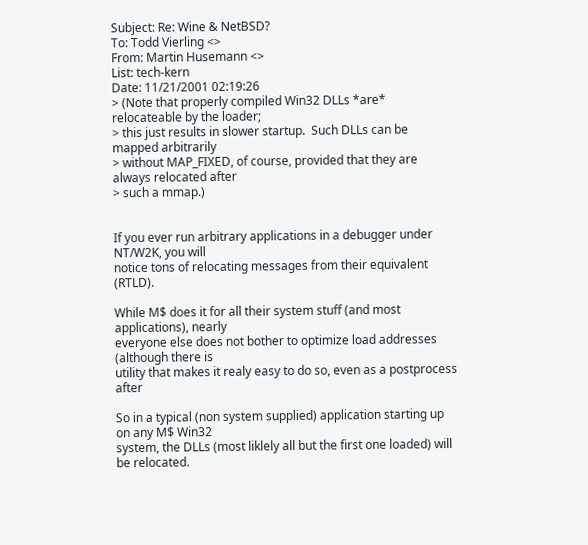Subject: Re: Wine & NetBSD?
To: Todd Vierling <>
From: Martin Husemann <>
List: tech-kern
Date: 11/21/2001 02:19:26
> (Note that properly compiled Win32 DLLs *are* relocateable by the loader;
> this just results in slower startup.  Such DLLs can be mapped arbitrarily
> without MAP_FIXED, of course, provided that they are always relocated after
> such a mmap.)


If you ever run arbitrary applications in a debugger under NT/W2K, you will
notice tons of relocating messages from their equivalent (RTLD).

While M$ does it for all their system stuff (and most applications), nearly
everyone else does not bother to optimize load addresses (although there is
utility that makes it realy easy to do so, even as a postprocess after

So in a typical (non system supplied) application starting up on any M$ Win32
system, the DLLs (most liklely all but the first one loaded) will be relocated.